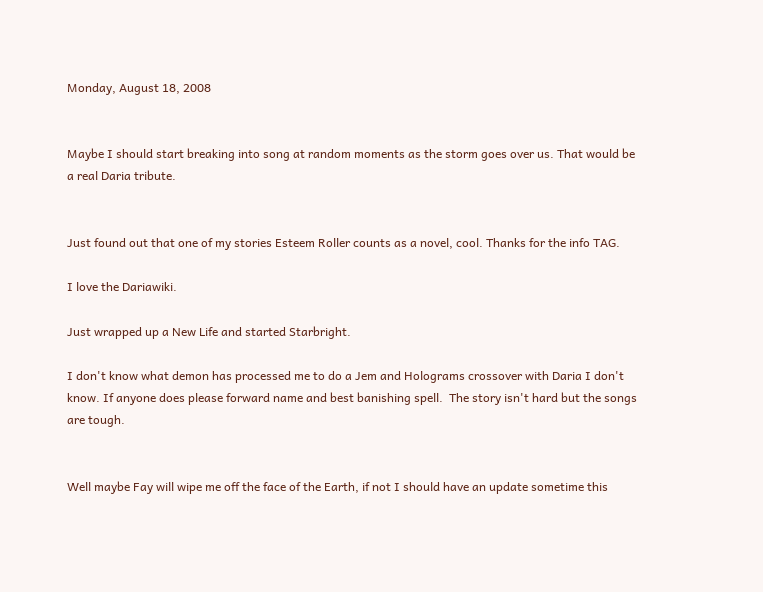Monday, August 18, 2008


Maybe I should start breaking into song at random moments as the storm goes over us. That would be a real Daria tribute.


Just found out that one of my stories Esteem Roller counts as a novel, cool. Thanks for the info TAG.

I love the Dariawiki.

Just wrapped up a New Life and started Starbright.

I don't know what demon has processed me to do a Jem and Holograms crossover with Daria I don't know. If anyone does please forward name and best banishing spell.  The story isn't hard but the songs are tough.


Well maybe Fay will wipe me off the face of the Earth, if not I should have an update sometime this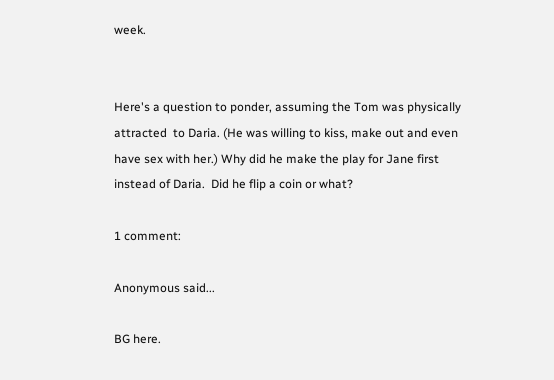week.


Here's a question to ponder, assuming the Tom was physically attracted  to Daria. (He was willing to kiss, make out and even have sex with her.) Why did he make the play for Jane first instead of Daria.  Did he flip a coin or what?

1 comment:

Anonymous said...

BG here.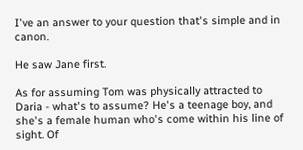I've an answer to your question that's simple and in canon.

He saw Jane first.

As for assuming Tom was physically attracted to Daria - what's to assume? He's a teenage boy, and she's a female human who's come within his line of sight. Of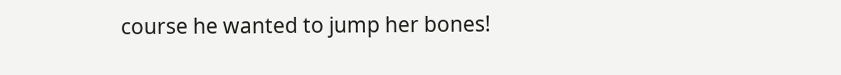course he wanted to jump her bones!